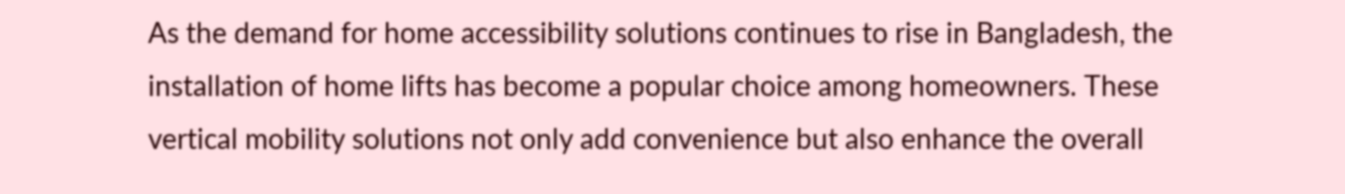As the demand for home accessibility solutions continues to rise in Bangladesh, the installation of home lifts has become a popular choice among homeowners. These vertical mobility solutions not only add convenience but also enhance the overall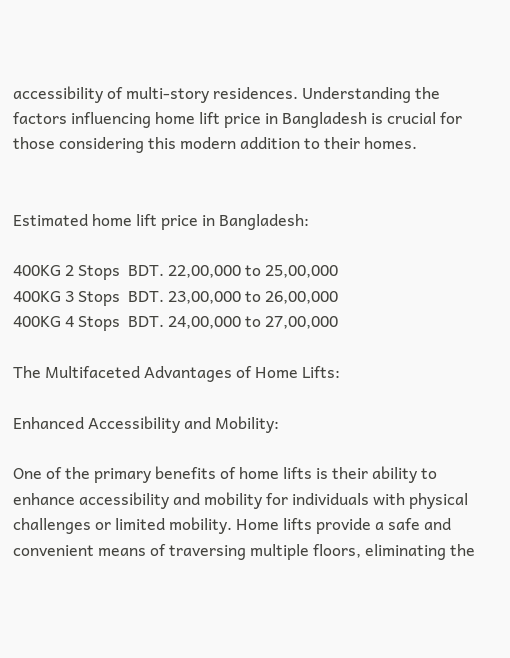accessibility of multi-story residences. Understanding the factors influencing home lift price in Bangladesh is crucial for those considering this modern addition to their homes.


Estimated home lift price in Bangladesh:

400KG 2 Stops  BDT. 22,00,000 to 25,00,000
400KG 3 Stops  BDT. 23,00,000 to 26,00,000
400KG 4 Stops  BDT. 24,00,000 to 27,00,000

The Multifaceted Advantages of Home Lifts:

Enhanced Accessibility and Mobility:

One of the primary benefits of home lifts is their ability to enhance accessibility and mobility for individuals with physical challenges or limited mobility. Home lifts provide a safe and convenient means of traversing multiple floors, eliminating the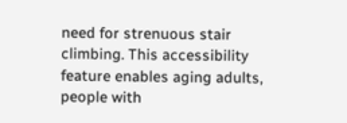need for strenuous stair climbing. This accessibility feature enables aging adults, people with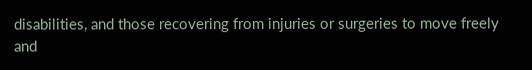disabilities, and those recovering from injuries or surgeries to move freely and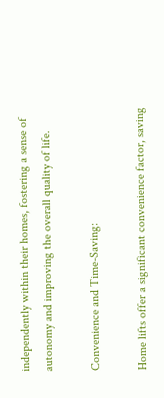independently within their homes, fostering a sense of autonomy and improving the overall quality of life.

Convenience and Time-Saving:

Home lifts offer a significant convenience factor, saving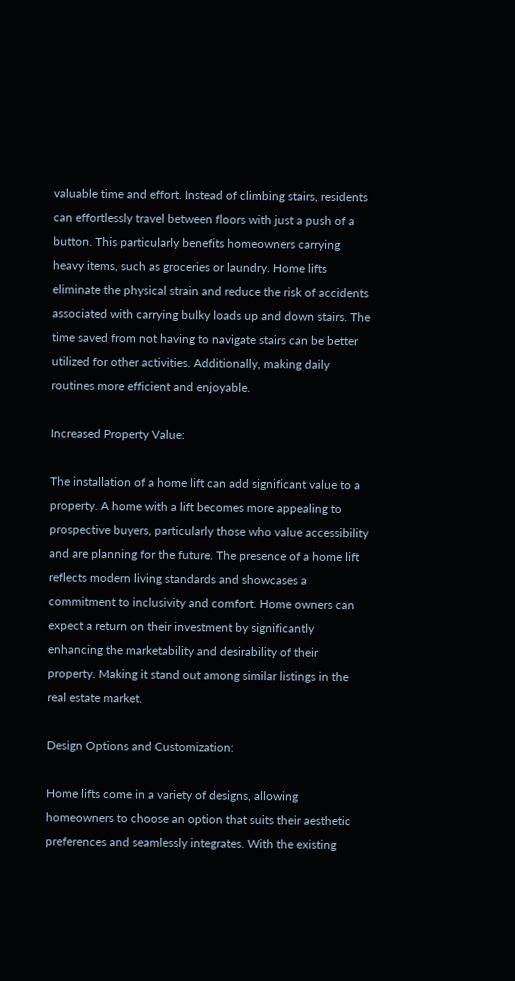valuable time and effort. Instead of climbing stairs, residents can effortlessly travel between floors with just a push of a button. This particularly benefits homeowners carrying heavy items, such as groceries or laundry. Home lifts eliminate the physical strain and reduce the risk of accidents associated with carrying bulky loads up and down stairs. The time saved from not having to navigate stairs can be better utilized for other activities. Additionally, making daily routines more efficient and enjoyable.

Increased Property Value:

The installation of a home lift can add significant value to a property. A home with a lift becomes more appealing to prospective buyers, particularly those who value accessibility and are planning for the future. The presence of a home lift reflects modern living standards and showcases a commitment to inclusivity and comfort. Home owners can expect a return on their investment by significantly enhancing the marketability and desirability of their property. Making it stand out among similar listings in the real estate market.

Design Options and Customization:

Home lifts come in a variety of designs, allowing homeowners to choose an option that suits their aesthetic preferences and seamlessly integrates. With the existing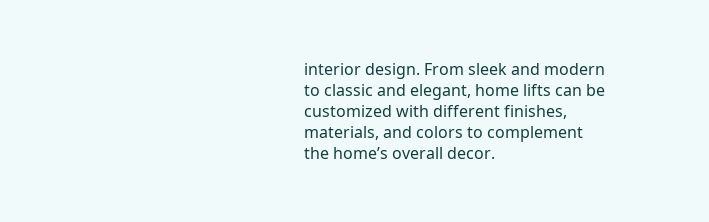interior design. From sleek and modern to classic and elegant, home lifts can be customized with different finishes, materials, and colors to complement the home’s overall decor.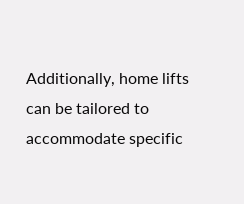Additionally, home lifts can be tailored to accommodate specific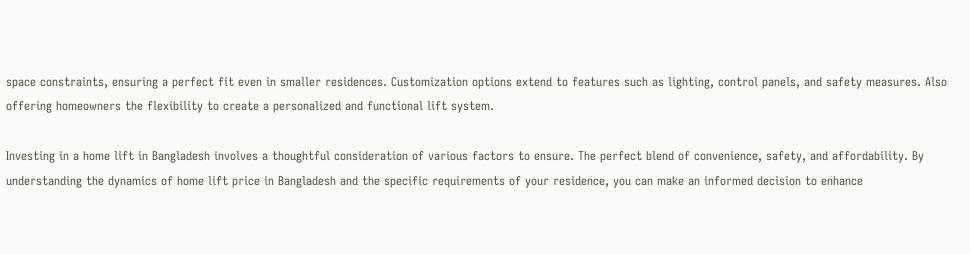space constraints, ensuring a perfect fit even in smaller residences. Customization options extend to features such as lighting, control panels, and safety measures. Also offering homeowners the flexibility to create a personalized and functional lift system.

Investing in a home lift in Bangladesh involves a thoughtful consideration of various factors to ensure. The perfect blend of convenience, safety, and affordability. By understanding the dynamics of home lift price in Bangladesh and the specific requirements of your residence, you can make an informed decision to enhance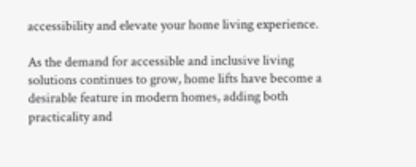accessibility and elevate your home living experience.

As the demand for accessible and inclusive living solutions continues to grow, home lifts have become a desirable feature in modern homes, adding both practicality and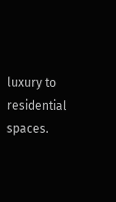luxury to residential spaces.